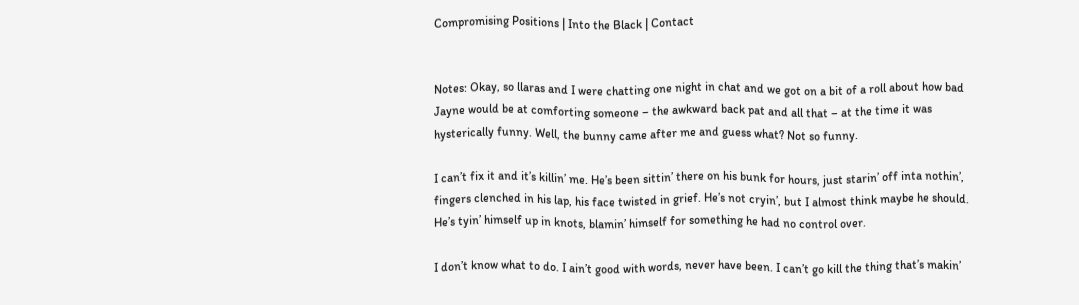Compromising Positions | Into the Black | Contact


Notes: Okay, so llaras and I were chatting one night in chat and we got on a bit of a roll about how bad Jayne would be at comforting someone – the awkward back pat and all that – at the time it was hysterically funny. Well, the bunny came after me and guess what? Not so funny.

I can’t fix it and it’s killin’ me. He’s been sittin’ there on his bunk for hours, just starin’ off inta nothin’, fingers clenched in his lap, his face twisted in grief. He’s not cryin’, but I almost think maybe he should. He’s tyin’ himself up in knots, blamin’ himself for something he had no control over.

I don’t know what to do. I ain’t good with words, never have been. I can’t go kill the thing that’s makin’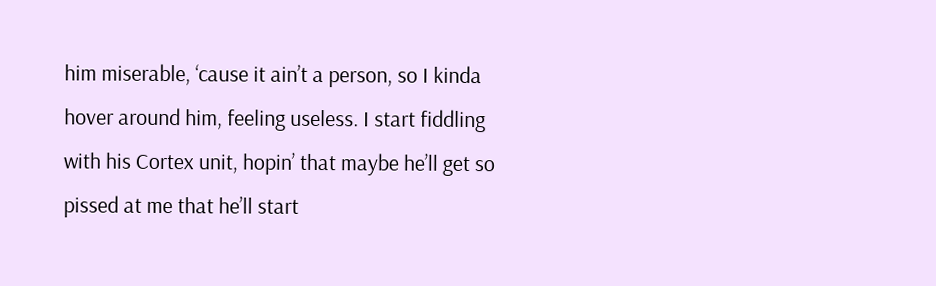him miserable, ‘cause it ain’t a person, so I kinda hover around him, feeling useless. I start fiddling with his Cortex unit, hopin’ that maybe he’ll get so pissed at me that he’ll start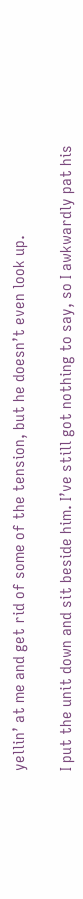yellin’ at me and get rid of some of the tension, but he doesn’t even look up.

I put the unit down and sit beside him. I’ve still got nothing to say, so I awkwardly pat his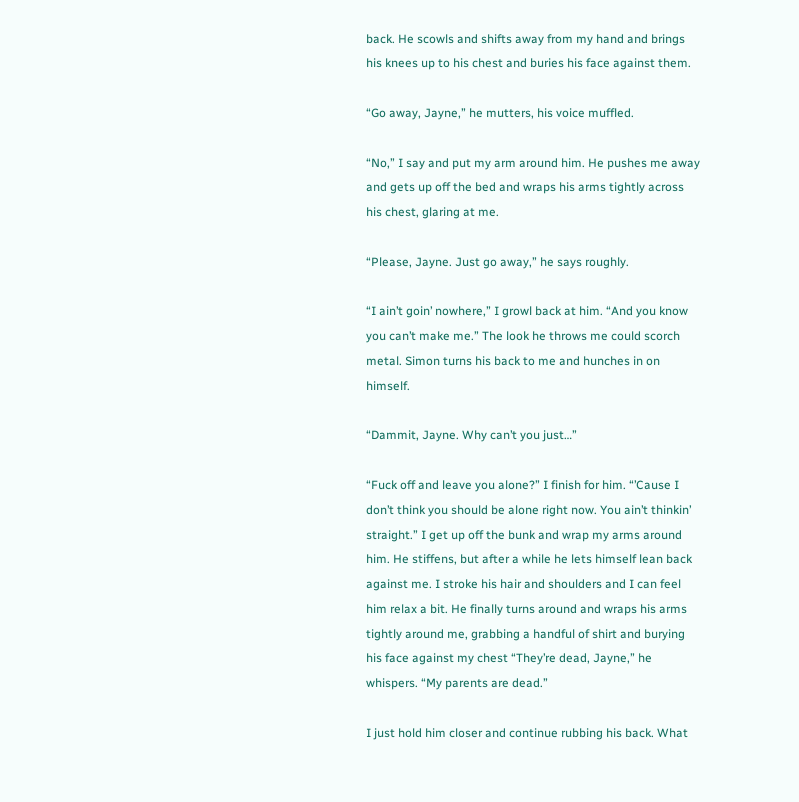back. He scowls and shifts away from my hand and brings his knees up to his chest and buries his face against them.

“Go away, Jayne,” he mutters, his voice muffled.

“No,” I say and put my arm around him. He pushes me away and gets up off the bed and wraps his arms tightly across his chest, glaring at me.

“Please, Jayne. Just go away,” he says roughly.

“I ain’t goin’ nowhere,” I growl back at him. “And you know you can’t make me.” The look he throws me could scorch metal. Simon turns his back to me and hunches in on himself.

“Dammit, Jayne. Why can’t you just…”

“Fuck off and leave you alone?” I finish for him. “’Cause I don’t think you should be alone right now. You ain’t thinkin’ straight.” I get up off the bunk and wrap my arms around him. He stiffens, but after a while he lets himself lean back against me. I stroke his hair and shoulders and I can feel him relax a bit. He finally turns around and wraps his arms tightly around me, grabbing a handful of shirt and burying his face against my chest “They’re dead, Jayne,” he whispers. “My parents are dead.”

I just hold him closer and continue rubbing his back. What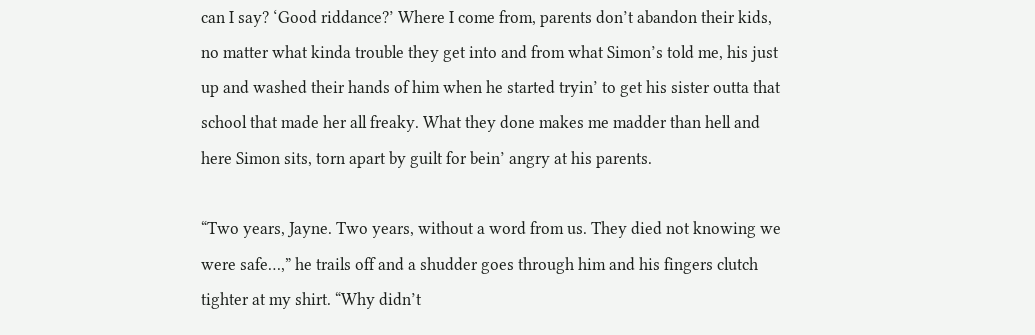can I say? ‘Good riddance?’ Where I come from, parents don’t abandon their kids, no matter what kinda trouble they get into and from what Simon’s told me, his just up and washed their hands of him when he started tryin’ to get his sister outta that school that made her all freaky. What they done makes me madder than hell and here Simon sits, torn apart by guilt for bein’ angry at his parents.

“Two years, Jayne. Two years, without a word from us. They died not knowing we were safe…,” he trails off and a shudder goes through him and his fingers clutch tighter at my shirt. “Why didn’t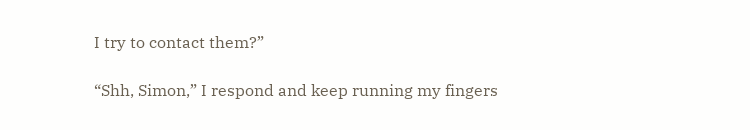I try to contact them?”

“Shh, Simon,” I respond and keep running my fingers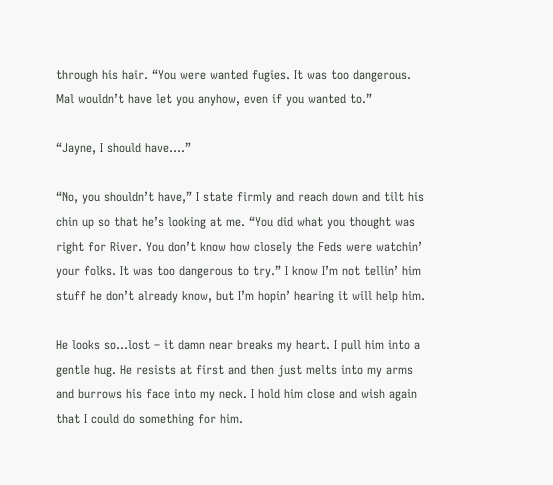through his hair. “You were wanted fugies. It was too dangerous. Mal wouldn’t have let you anyhow, even if you wanted to.”

“Jayne, I should have….”

“No, you shouldn’t have,” I state firmly and reach down and tilt his chin up so that he’s looking at me. “You did what you thought was right for River. You don’t know how closely the Feds were watchin’ your folks. It was too dangerous to try.” I know I’m not tellin’ him stuff he don’t already know, but I’m hopin’ hearing it will help him.

He looks so…lost – it damn near breaks my heart. I pull him into a gentle hug. He resists at first and then just melts into my arms and burrows his face into my neck. I hold him close and wish again that I could do something for him.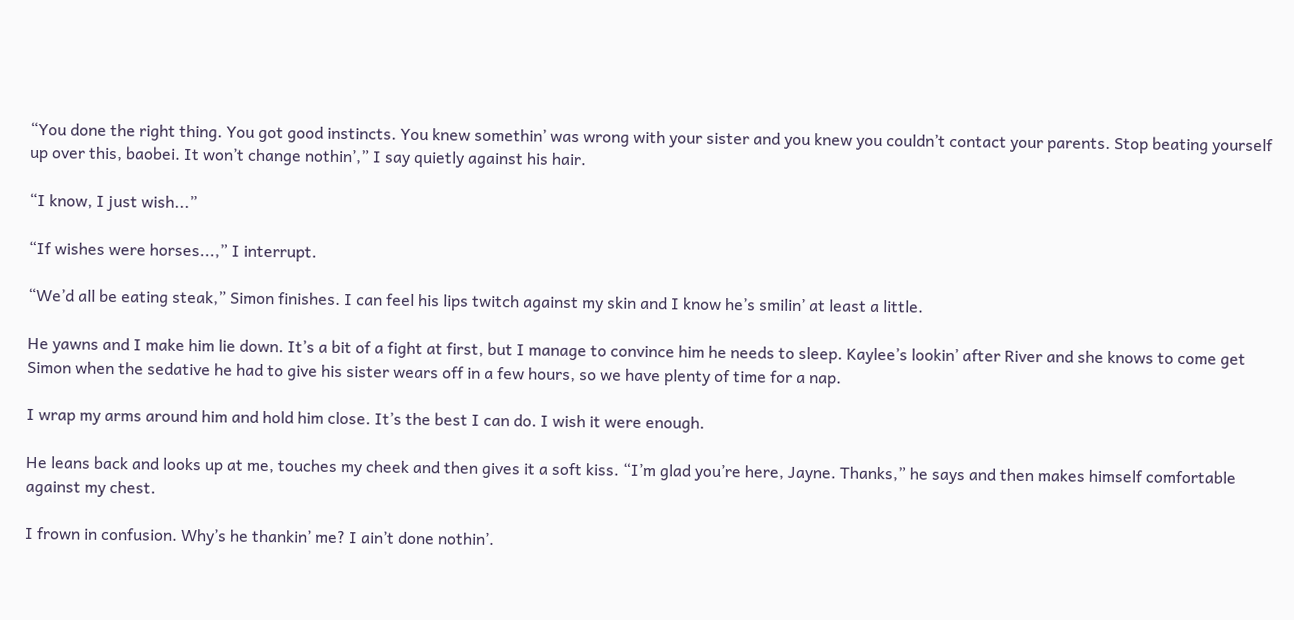“You done the right thing. You got good instincts. You knew somethin’ was wrong with your sister and you knew you couldn’t contact your parents. Stop beating yourself up over this, baobei. It won’t change nothin’,” I say quietly against his hair.

“I know, I just wish...”

“If wishes were horses...,” I interrupt.

“We’d all be eating steak,” Simon finishes. I can feel his lips twitch against my skin and I know he’s smilin’ at least a little.

He yawns and I make him lie down. It’s a bit of a fight at first, but I manage to convince him he needs to sleep. Kaylee’s lookin’ after River and she knows to come get Simon when the sedative he had to give his sister wears off in a few hours, so we have plenty of time for a nap.

I wrap my arms around him and hold him close. It’s the best I can do. I wish it were enough.

He leans back and looks up at me, touches my cheek and then gives it a soft kiss. “I’m glad you’re here, Jayne. Thanks,” he says and then makes himself comfortable against my chest.

I frown in confusion. Why’s he thankin’ me? I ain’t done nothin’.